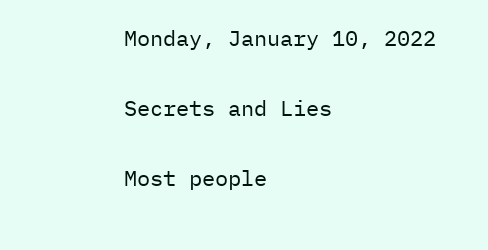Monday, January 10, 2022

Secrets and Lies

Most people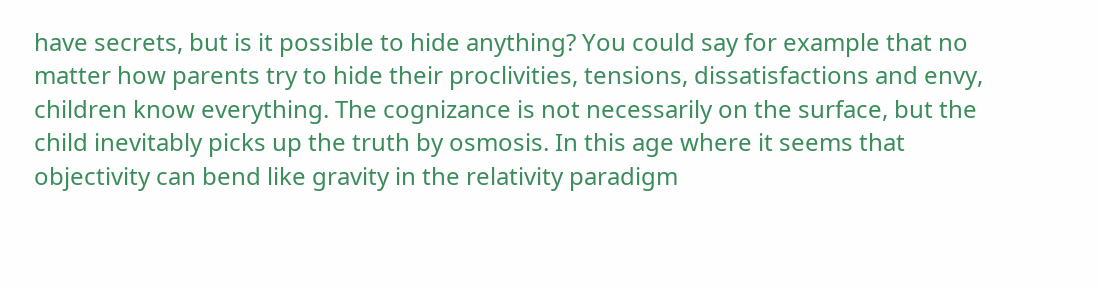have secrets, but is it possible to hide anything? You could say for example that no matter how parents try to hide their proclivities, tensions, dissatisfactions and envy, children know everything. The cognizance is not necessarily on the surface, but the child inevitably picks up the truth by osmosis. In this age where it seems that objectivity can bend like gravity in the relativity paradigm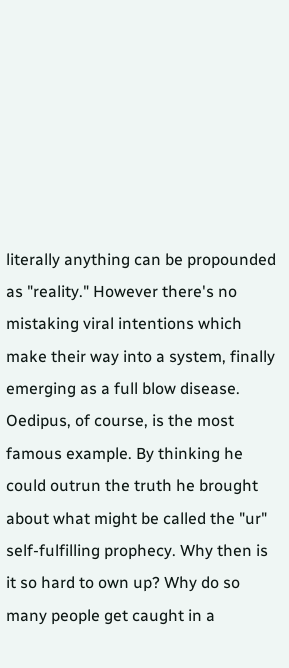literally anything can be propounded as "reality." However there's no mistaking viral intentions which make their way into a system, finally emerging as a full blow disease. Oedipus, of course, is the most famous example. By thinking he could outrun the truth he brought about what might be called the "ur" self-fulfilling prophecy. Why then is it so hard to own up? Why do so many people get caught in a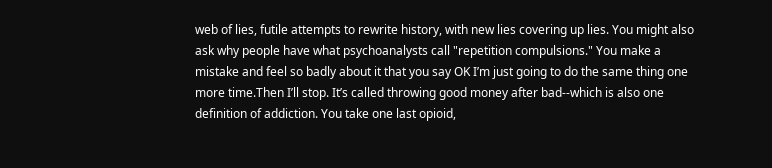web of lies, futile attempts to rewrite history, with new lies covering up lies. You might also ask why people have what psychoanalysts call "repetition compulsions." You make a mistake and feel so badly about it that you say OK I’m just going to do the same thing one more time.Then I’ll stop. It’s called throwing good money after bad--which is also one definition of addiction. You take one last opioid,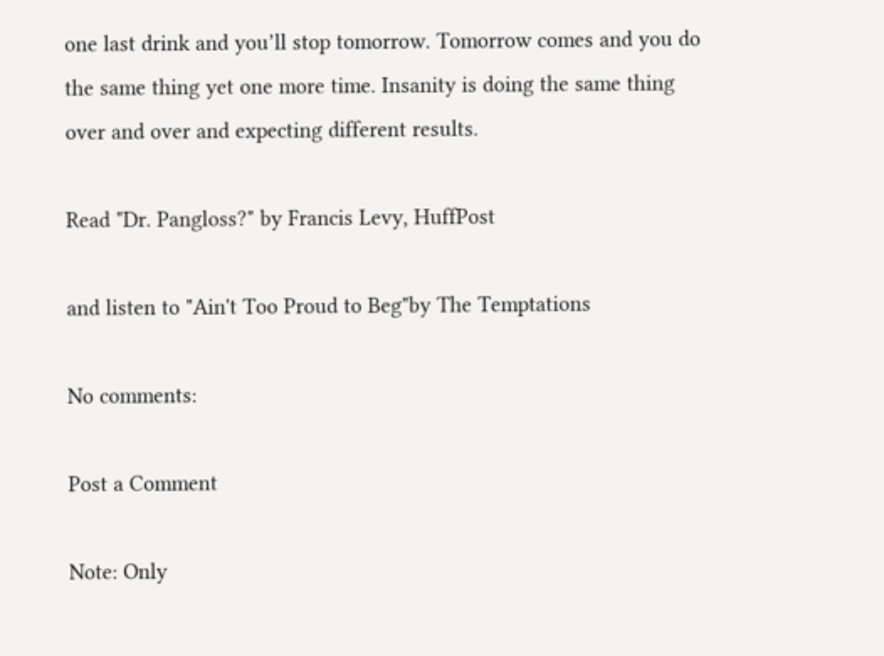one last drink and you’ll stop tomorrow. Tomorrow comes and you do the same thing yet one more time. Insanity is doing the same thing over and over and expecting different results.

Read "Dr. Pangloss?" by Francis Levy, HuffPost

and listen to "Ain't Too Proud to Beg"by The Temptations

No comments:

Post a Comment

Note: Only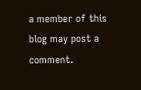a member of this blog may post a comment.